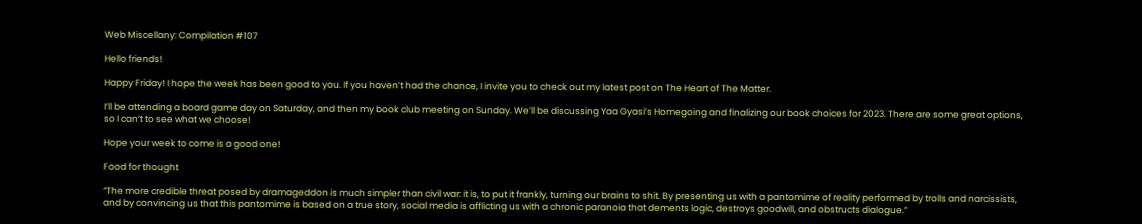Web Miscellany: Compilation #107

Hello friends!

Happy Friday! I hope the week has been good to you. If you haven’t had the chance, I invite you to check out my latest post on The Heart of The Matter.

I’ll be attending a board game day on Saturday, and then my book club meeting on Sunday. We’ll be discussing Yaa Gyasi’s Homegoing and finalizing our book choices for 2023. There are some great options, so I can’t to see what we choose!

Hope your week to come is a good one!

Food for thought

“The more credible threat posed by dramageddon is much simpler than civil war: it is, to put it frankly, turning our brains to shit. By presenting us with a pantomime of reality performed by trolls and narcissists, and by convincing us that this pantomime is based on a true story, social media is afflicting us with a chronic paranoia that dements logic, destroys goodwill, and obstructs dialogue.”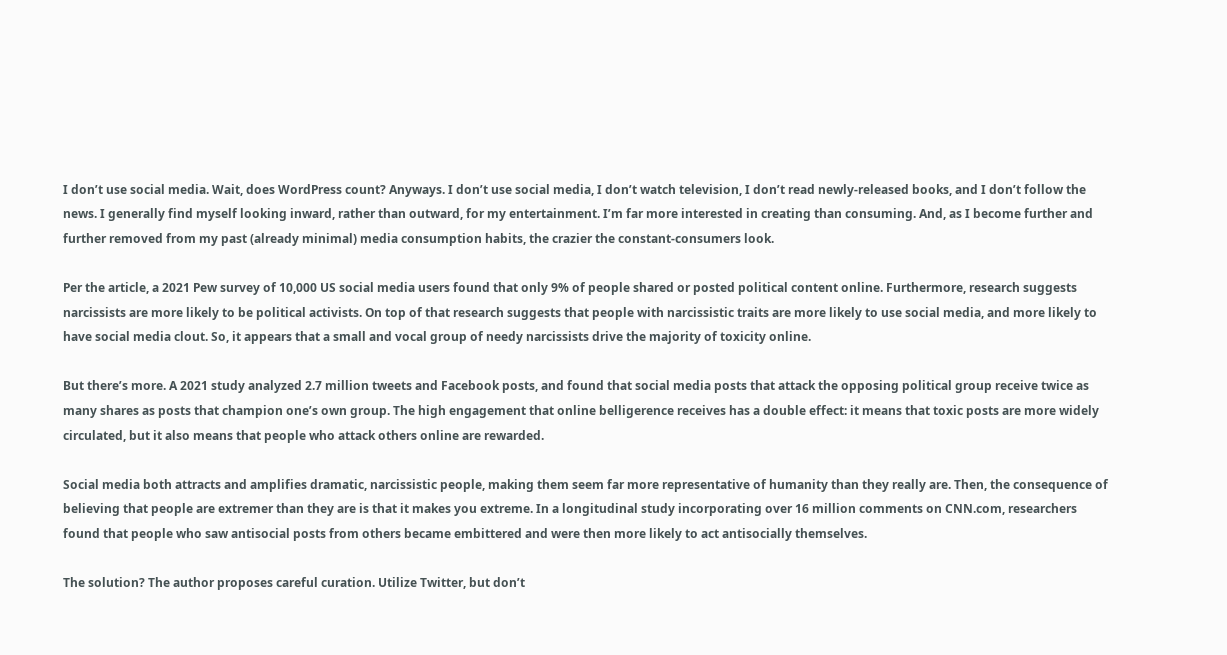I don’t use social media. Wait, does WordPress count? Anyways. I don’t use social media, I don’t watch television, I don’t read newly-released books, and I don’t follow the news. I generally find myself looking inward, rather than outward, for my entertainment. I’m far more interested in creating than consuming. And, as I become further and further removed from my past (already minimal) media consumption habits, the crazier the constant-consumers look.

Per the article, a 2021 Pew survey of 10,000 US social media users found that only 9% of people shared or posted political content online. Furthermore, research suggests narcissists are more likely to be political activists. On top of that research suggests that people with narcissistic traits are more likely to use social media, and more likely to have social media clout. So, it appears that a small and vocal group of needy narcissists drive the majority of toxicity online.

But there’s more. A 2021 study analyzed 2.7 million tweets and Facebook posts, and found that social media posts that attack the opposing political group receive twice as many shares as posts that champion one’s own group. The high engagement that online belligerence receives has a double effect: it means that toxic posts are more widely circulated, but it also means that people who attack others online are rewarded.

Social media both attracts and amplifies dramatic, narcissistic people, making them seem far more representative of humanity than they really are. Then, the consequence of believing that people are extremer than they are is that it makes you extreme. In a longitudinal study incorporating over 16 million comments on CNN.com, researchers found that people who saw antisocial posts from others became embittered and were then more likely to act antisocially themselves.

The solution? The author proposes careful curation. Utilize Twitter, but don’t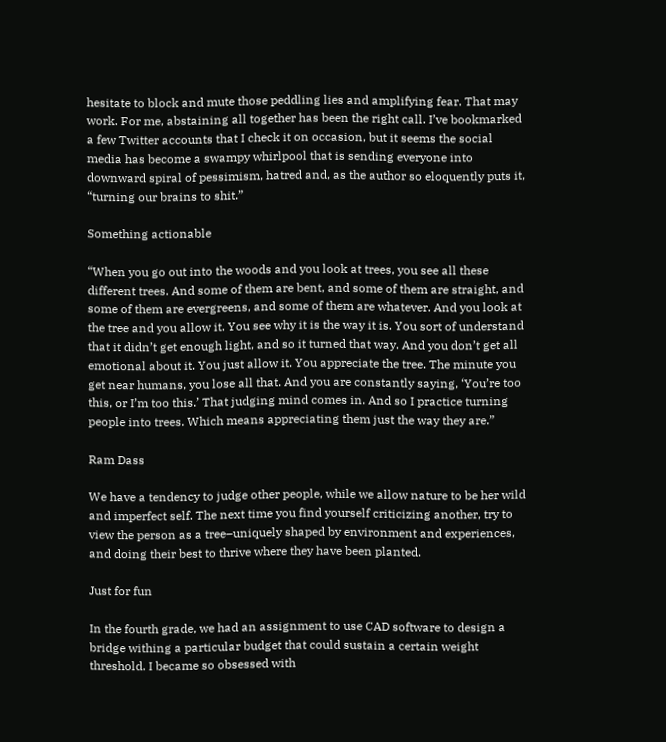hesitate to block and mute those peddling lies and amplifying fear. That may work. For me, abstaining all together has been the right call. I’ve bookmarked a few Twitter accounts that I check it on occasion, but it seems the social media has become a swampy whirlpool that is sending everyone into downward spiral of pessimism, hatred and, as the author so eloquently puts it, “turning our brains to shit.”

Something actionable

“When you go out into the woods and you look at trees, you see all these different trees. And some of them are bent, and some of them are straight, and some of them are evergreens, and some of them are whatever. And you look at the tree and you allow it. You see why it is the way it is. You sort of understand that it didn’t get enough light, and so it turned that way. And you don’t get all emotional about it. You just allow it. You appreciate the tree. The minute you get near humans, you lose all that. And you are constantly saying, ‘You’re too this, or I’m too this.’ That judging mind comes in. And so I practice turning people into trees. Which means appreciating them just the way they are.”

Ram Dass

We have a tendency to judge other people, while we allow nature to be her wild and imperfect self. The next time you find yourself criticizing another, try to view the person as a tree–uniquely shaped by environment and experiences, and doing their best to thrive where they have been planted.

Just for fun

In the fourth grade, we had an assignment to use CAD software to design a bridge withing a particular budget that could sustain a certain weight threshold. I became so obsessed with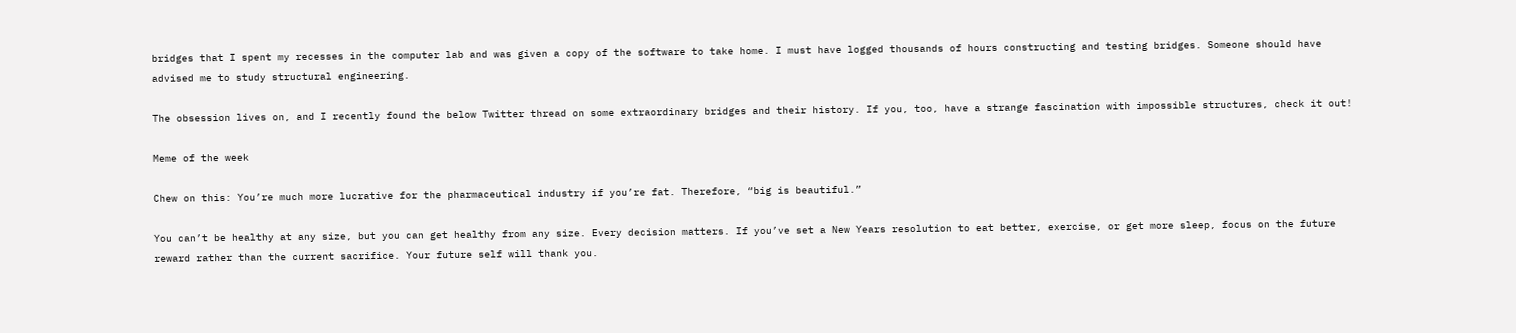bridges that I spent my recesses in the computer lab and was given a copy of the software to take home. I must have logged thousands of hours constructing and testing bridges. Someone should have advised me to study structural engineering.

The obsession lives on, and I recently found the below Twitter thread on some extraordinary bridges and their history. If you, too, have a strange fascination with impossible structures, check it out!

Meme of the week

Chew on this: You’re much more lucrative for the pharmaceutical industry if you’re fat. Therefore, “big is beautiful.”

You can’t be healthy at any size, but you can get healthy from any size. Every decision matters. If you’ve set a New Years resolution to eat better, exercise, or get more sleep, focus on the future reward rather than the current sacrifice. Your future self will thank you.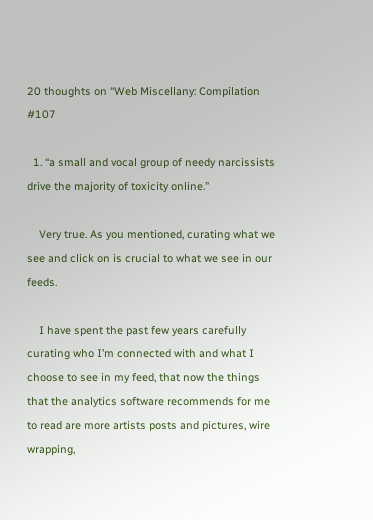20 thoughts on “Web Miscellany: Compilation #107

  1. “a small and vocal group of needy narcissists drive the majority of toxicity online.”

    Very true. As you mentioned, curating what we see and click on is crucial to what we see in our feeds.

    I have spent the past few years carefully curating who I’m connected with and what I choose to see in my feed, that now the things that the analytics software recommends for me to read are more artists posts and pictures, wire wrapping,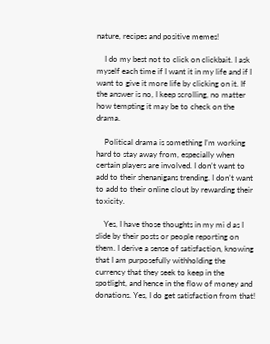nature, recipes and positive memes!

    I do my best not to click on clickbait. I ask myself each time if I want it in my life and if I want to give it more life by clicking on it. If the answer is no, I keep scrolling, no matter how tempting it may be to check on the drama.

    Political drama is something I’m working hard to stay away from, especially when certain players are involved. I don’t want to add to their shenanigans trending. I don’t want to add to their online clout by rewarding their toxicity.

    Yes, I have those thoughts in my mi d as I slide by their posts or people reporting on them. I derive a sense of satisfaction, knowing that I am purposefully withholding the currency that they seek to keep in the spotlight, and hence in the flow of money and donations. Yes, I do get satisfaction from that!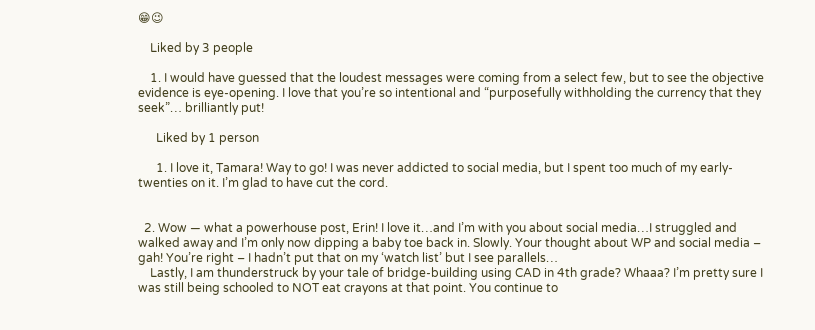😁😉

    Liked by 3 people

    1. I would have guessed that the loudest messages were coming from a select few, but to see the objective evidence is eye-opening. I love that you’re so intentional and “purposefully withholding the currency that they seek”… brilliantly put!

      Liked by 1 person

      1. I love it, Tamara! Way to go! I was never addicted to social media, but I spent too much of my early-twenties on it. I’m glad to have cut the cord.


  2. Wow — what a powerhouse post, Erin! I love it…and I’m with you about social media…I struggled and walked away and I’m only now dipping a baby toe back in. Slowly. Your thought about WP and social media – gah! You’re right – I hadn’t put that on my ‘watch list’ but I see parallels…
    Lastly, I am thunderstruck by your tale of bridge-building using CAD in 4th grade? Whaaa? I’m pretty sure I was still being schooled to NOT eat crayons at that point. You continue to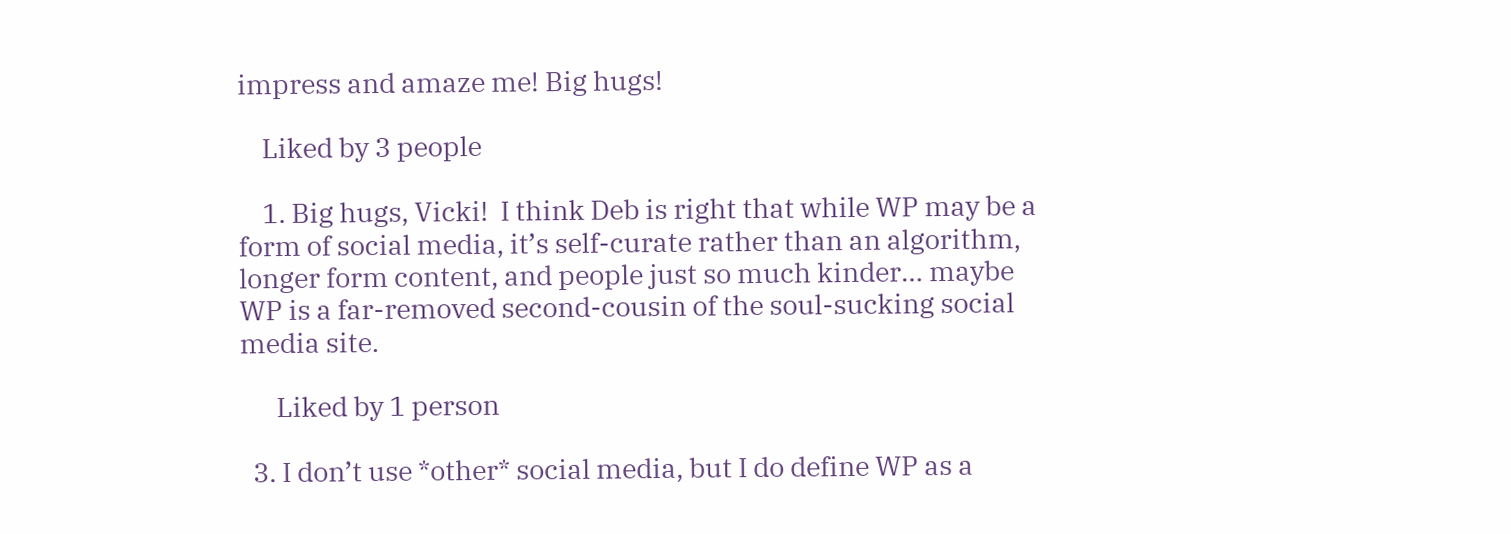impress and amaze me! Big hugs!

    Liked by 3 people

    1. Big hugs, Vicki!  I think Deb is right that while WP may be a form of social media, it’s self-curate rather than an algorithm, longer form content, and people just so much kinder… maybe WP is a far-removed second-cousin of the soul-sucking social media site.

      Liked by 1 person

  3. I don’t use *other* social media, but I do define WP as a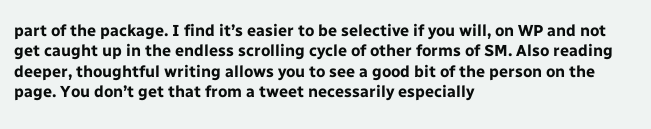part of the package. I find it’s easier to be selective if you will, on WP and not get caught up in the endless scrolling cycle of other forms of SM. Also reading deeper, thoughtful writing allows you to see a good bit of the person on the page. You don’t get that from a tweet necessarily especially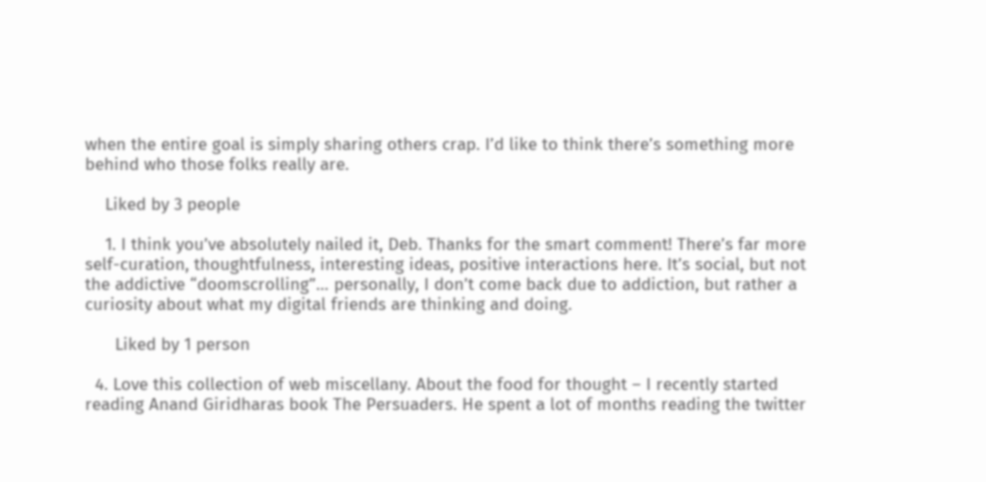when the entire goal is simply sharing others crap. I’d like to think there’s something more behind who those folks really are.

    Liked by 3 people

    1. I think you’ve absolutely nailed it, Deb. Thanks for the smart comment! There’s far more self-curation, thoughtfulness, interesting ideas, positive interactions here. It’s social, but not the addictive “doomscrolling”… personally, I don’t come back due to addiction, but rather a curiosity about what my digital friends are thinking and doing.

      Liked by 1 person

  4. Love this collection of web miscellany. About the food for thought – I recently started reading Anand Giridharas book The Persuaders. He spent a lot of months reading the twitter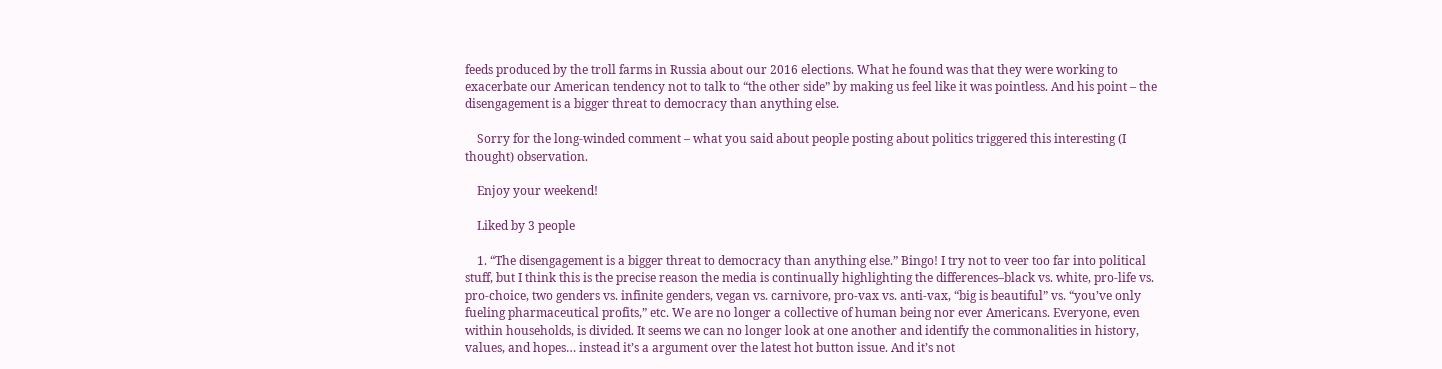feeds produced by the troll farms in Russia about our 2016 elections. What he found was that they were working to exacerbate our American tendency not to talk to “the other side” by making us feel like it was pointless. And his point – the disengagement is a bigger threat to democracy than anything else.

    Sorry for the long-winded comment – what you said about people posting about politics triggered this interesting (I thought) observation.

    Enjoy your weekend!

    Liked by 3 people

    1. “The disengagement is a bigger threat to democracy than anything else.” Bingo! I try not to veer too far into political stuff, but I think this is the precise reason the media is continually highlighting the differences–black vs. white, pro-life vs. pro-choice, two genders vs. infinite genders, vegan vs. carnivore, pro-vax vs. anti-vax, “big is beautiful” vs. “you’ve only fueling pharmaceutical profits,” etc. We are no longer a collective of human being nor ever Americans. Everyone, even within households, is divided. It seems we can no longer look at one another and identify the commonalities in history, values, and hopes… instead it’s a argument over the latest hot button issue. And it’s not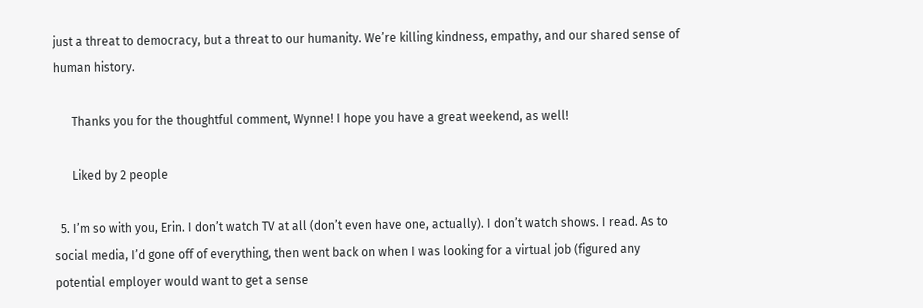just a threat to democracy, but a threat to our humanity. We’re killing kindness, empathy, and our shared sense of human history.

      Thanks you for the thoughtful comment, Wynne! I hope you have a great weekend, as well!

      Liked by 2 people

  5. I’m so with you, Erin. I don’t watch TV at all (don’t even have one, actually). I don’t watch shows. I read. As to social media, I’d gone off of everything, then went back on when I was looking for a virtual job (figured any potential employer would want to get a sense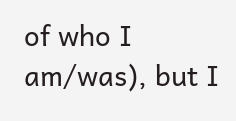of who I am/was), but I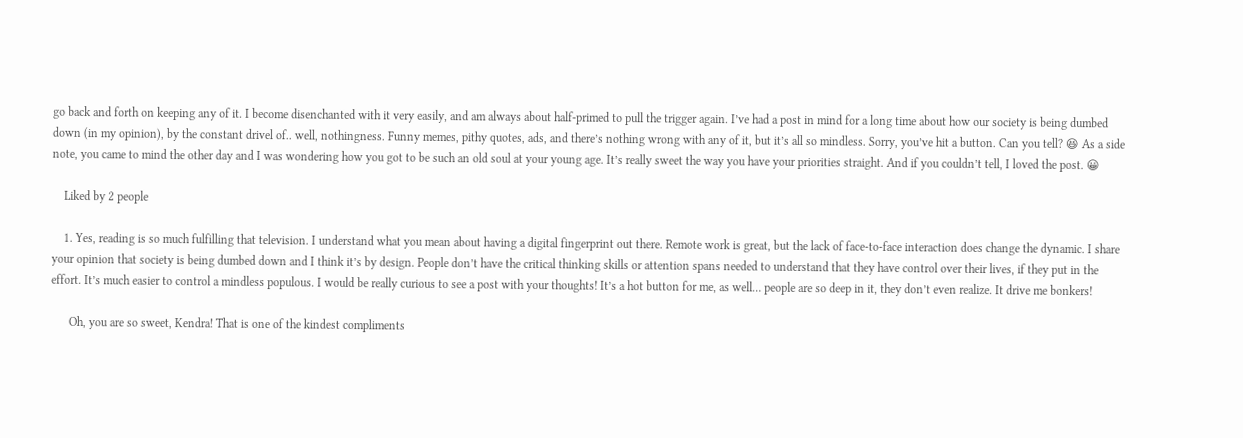go back and forth on keeping any of it. I become disenchanted with it very easily, and am always about half-primed to pull the trigger again. I’ve had a post in mind for a long time about how our society is being dumbed down (in my opinion), by the constant drivel of.. well, nothingness. Funny memes, pithy quotes, ads, and there’s nothing wrong with any of it, but it’s all so mindless. Sorry, you’ve hit a button. Can you tell? 😆 As a side note, you came to mind the other day and I was wondering how you got to be such an old soul at your young age. It’s really sweet the way you have your priorities straight. And if you couldn’t tell, I loved the post. 😀

    Liked by 2 people

    1. Yes, reading is so much fulfilling that television. I understand what you mean about having a digital fingerprint out there. Remote work is great, but the lack of face-to-face interaction does change the dynamic. I share your opinion that society is being dumbed down and I think it’s by design. People don’t have the critical thinking skills or attention spans needed to understand that they have control over their lives, if they put in the effort. It’s much easier to control a mindless populous. I would be really curious to see a post with your thoughts! It’s a hot button for me, as well… people are so deep in it, they don’t even realize. It drive me bonkers!

      Oh, you are so sweet, Kendra! That is one of the kindest compliments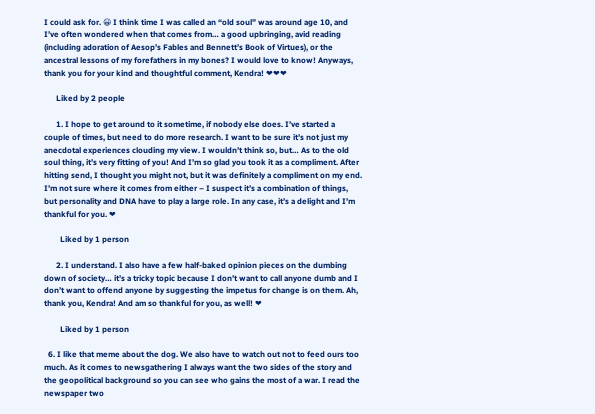I could ask for. 😀 I think time I was called an “old soul” was around age 10, and I’ve often wondered when that comes from… a good upbringing, avid reading (including adoration of Aesop’s Fables and Bennett’s Book of Virtues), or the ancestral lessons of my forefathers in my bones? I would love to know! Anyways, thank you for your kind and thoughtful comment, Kendra! ❤❤❤

      Liked by 2 people

      1. I hope to get around to it sometime, if nobody else does. I’ve started a couple of times, but need to do more research. I want to be sure it’s not just my anecdotal experiences clouding my view. I wouldn’t think so, but… As to the old soul thing, it’s very fitting of you! And I’m so glad you took it as a compliment. After hitting send, I thought you might not, but it was definitely a compliment on my end. I’m not sure where it comes from either – I suspect it’s a combination of things, but personality and DNA have to play a large role. In any case, it’s a delight and I’m thankful for you. ❤

        Liked by 1 person

      2. I understand. I also have a few half-baked opinion pieces on the dumbing down of society… it’s a tricky topic because I don’t want to call anyone dumb and I don’t want to offend anyone by suggesting the impetus for change is on them. Ah, thank you, Kendra! And am so thankful for you, as well! ❤

        Liked by 1 person

  6. I like that meme about the dog. We also have to watch out not to feed ours too much. As it comes to newsgathering I always want the two sides of the story and the geopolitical background so you can see who gains the most of a war. I read the newspaper two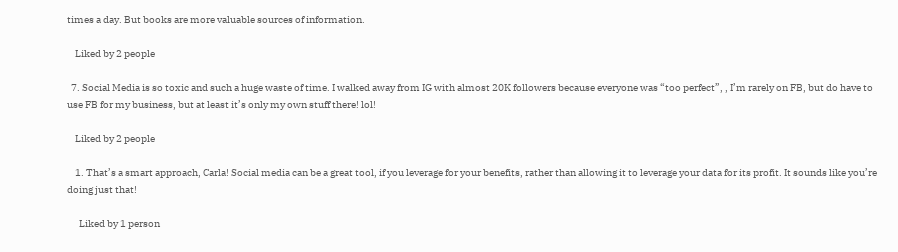times a day. But books are more valuable sources of information.

    Liked by 2 people

  7. Social Media is so toxic and such a huge waste of time. I walked away from IG with almost 20K followers because everyone was “too perfect”, , I’m rarely on FB, but do have to use FB for my business, but at least it’s only my own stuff there! lol!

    Liked by 2 people

    1. That’s a smart approach, Carla! Social media can be a great tool, if you leverage for your benefits, rather than allowing it to leverage your data for its profit. It sounds like you’re doing just that!

      Liked by 1 person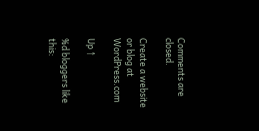Comments are closed.

Create a website or blog at WordPress.com

Up ↑

%d bloggers like this: